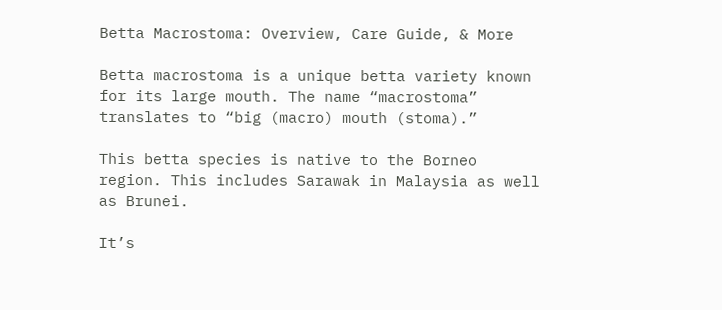Betta Macrostoma: Overview, Care Guide, & More

Betta macrostoma is a unique betta variety known for its large mouth. The name “macrostoma” translates to “big (macro) mouth (stoma).”

This betta species is native to the Borneo region. This includes Sarawak in Malaysia as well as Brunei.

It’s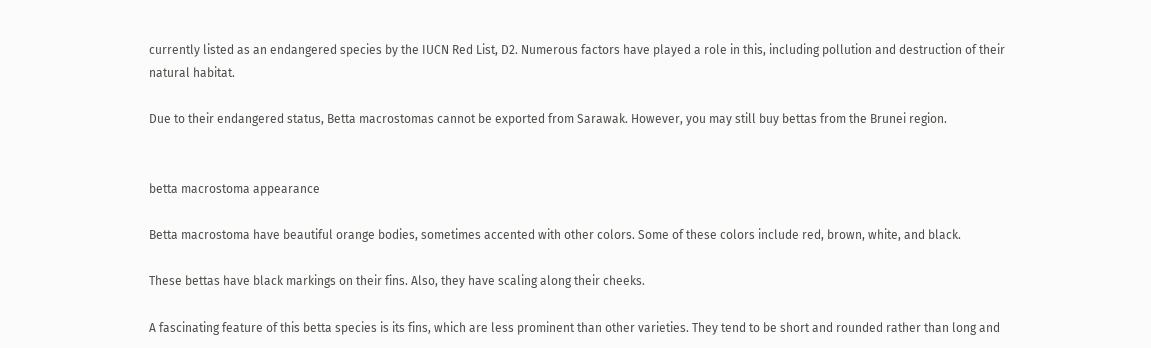currently listed as an endangered species by the IUCN Red List, D2. Numerous factors have played a role in this, including pollution and destruction of their natural habitat.

Due to their endangered status, Betta macrostomas cannot be exported from Sarawak. However, you may still buy bettas from the Brunei region.


betta macrostoma appearance

Betta macrostoma have beautiful orange bodies, sometimes accented with other colors. Some of these colors include red, brown, white, and black.

These bettas have black markings on their fins. Also, they have scaling along their cheeks.

A fascinating feature of this betta species is its fins, which are less prominent than other varieties. They tend to be short and rounded rather than long and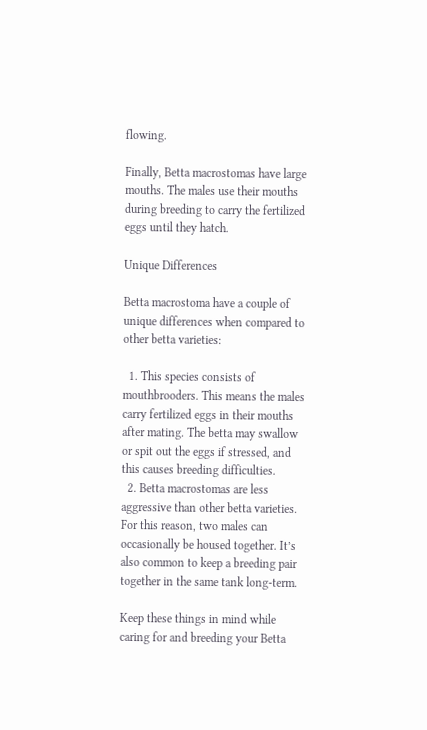flowing.

Finally, Betta macrostomas have large mouths. The males use their mouths during breeding to carry the fertilized eggs until they hatch.

Unique Differences

Betta macrostoma have a couple of unique differences when compared to other betta varieties:

  1. This species consists of mouthbrooders. This means the males carry fertilized eggs in their mouths after mating. The betta may swallow or spit out the eggs if stressed, and this causes breeding difficulties.
  2. Betta macrostomas are less aggressive than other betta varieties. For this reason, two males can occasionally be housed together. It’s also common to keep a breeding pair together in the same tank long-term.

Keep these things in mind while caring for and breeding your Betta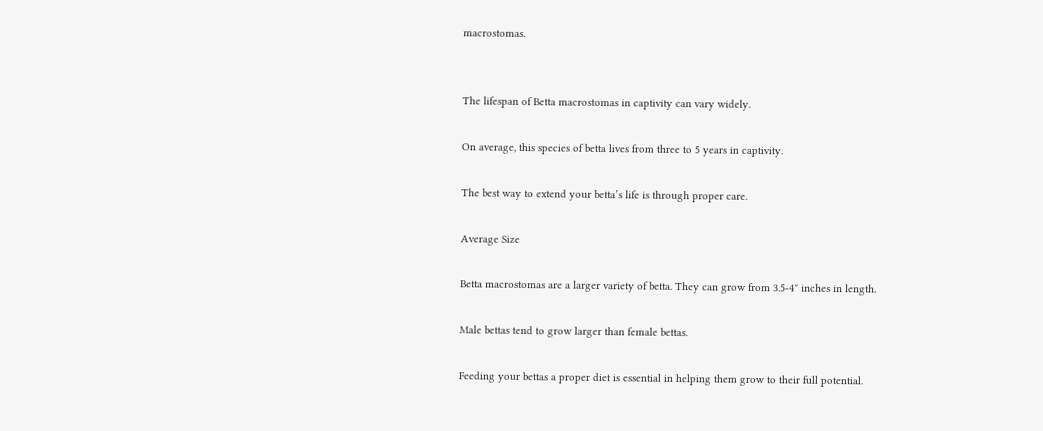macrostomas.


The lifespan of Betta macrostomas in captivity can vary widely.

On average, this species of betta lives from three to 5 years in captivity.

The best way to extend your betta’s life is through proper care.

Average Size

Betta macrostomas are a larger variety of betta. They can grow from 3.5-4″ inches in length.

Male bettas tend to grow larger than female bettas.

Feeding your bettas a proper diet is essential in helping them grow to their full potential.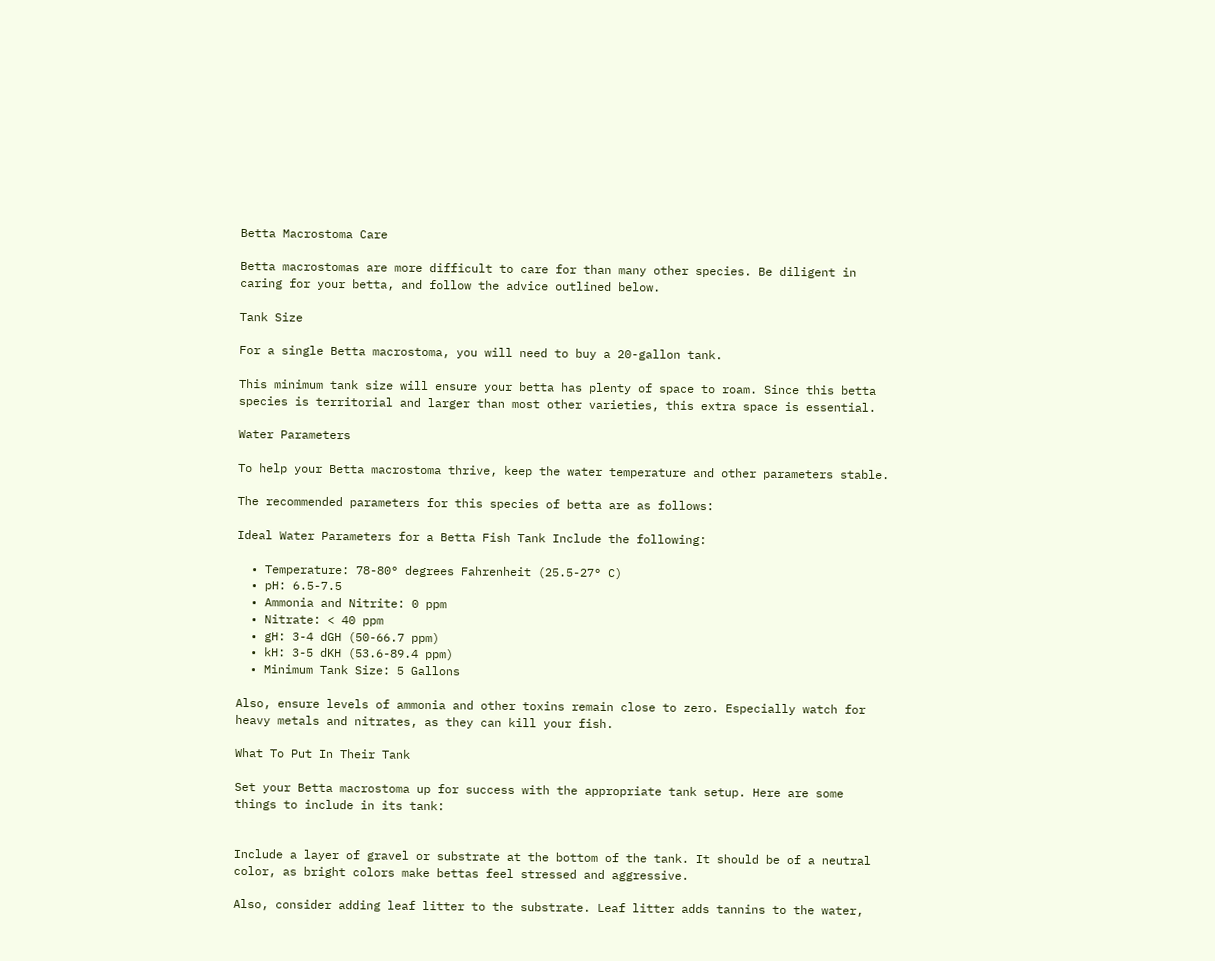Betta Macrostoma Care

Betta macrostomas are more difficult to care for than many other species. Be diligent in caring for your betta, and follow the advice outlined below.

Tank Size

For a single Betta macrostoma, you will need to buy a 20-gallon tank.

This minimum tank size will ensure your betta has plenty of space to roam. Since this betta species is territorial and larger than most other varieties, this extra space is essential.

Water Parameters

To help your Betta macrostoma thrive, keep the water temperature and other parameters stable.

The recommended parameters for this species of betta are as follows:

Ideal Water Parameters for a Betta Fish Tank Include the following:

  • Temperature: 78-80° degrees Fahrenheit (25.5-27° C)
  • pH: 6.5-7.5
  • Ammonia and Nitrite: 0 ppm
  • Nitrate: < 40 ppm
  • gH: 3-4 dGH (50-66.7 ppm)
  • kH: 3-5 dKH (53.6-89.4 ppm)
  • Minimum Tank Size: 5 Gallons

Also, ensure levels of ammonia and other toxins remain close to zero. Especially watch for heavy metals and nitrates, as they can kill your fish.

What To Put In Their Tank

Set your Betta macrostoma up for success with the appropriate tank setup. Here are some things to include in its tank:


Include a layer of gravel or substrate at the bottom of the tank. It should be of a neutral color, as bright colors make bettas feel stressed and aggressive.

Also, consider adding leaf litter to the substrate. Leaf litter adds tannins to the water,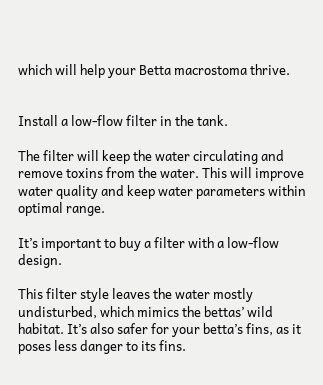which will help your Betta macrostoma thrive.


Install a low-flow filter in the tank.

The filter will keep the water circulating and remove toxins from the water. This will improve water quality and keep water parameters within optimal range.

It’s important to buy a filter with a low-flow design.

This filter style leaves the water mostly undisturbed, which mimics the bettas’ wild habitat. It’s also safer for your betta’s fins, as it poses less danger to its fins.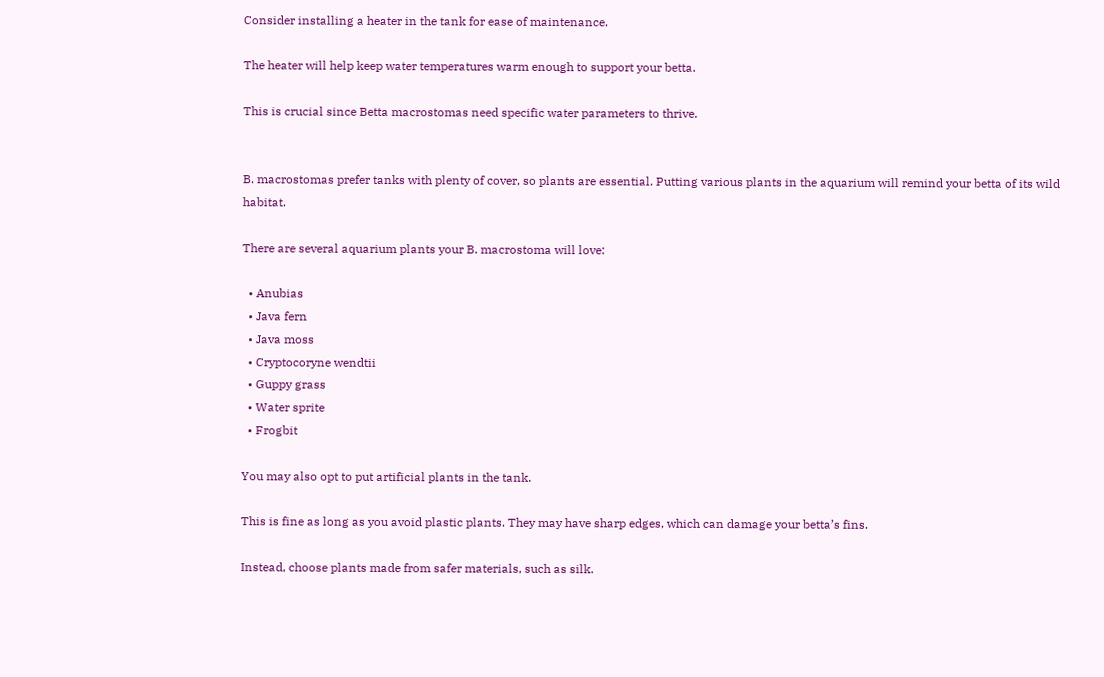Consider installing a heater in the tank for ease of maintenance.

The heater will help keep water temperatures warm enough to support your betta.

This is crucial since Betta macrostomas need specific water parameters to thrive.


B. macrostomas prefer tanks with plenty of cover, so plants are essential. Putting various plants in the aquarium will remind your betta of its wild habitat.

There are several aquarium plants your B. macrostoma will love:

  • Anubias
  • Java fern
  • Java moss
  • Cryptocoryne wendtii
  • Guppy grass
  • Water sprite
  • Frogbit

You may also opt to put artificial plants in the tank.

This is fine as long as you avoid plastic plants. They may have sharp edges, which can damage your betta’s fins.

Instead, choose plants made from safer materials, such as silk.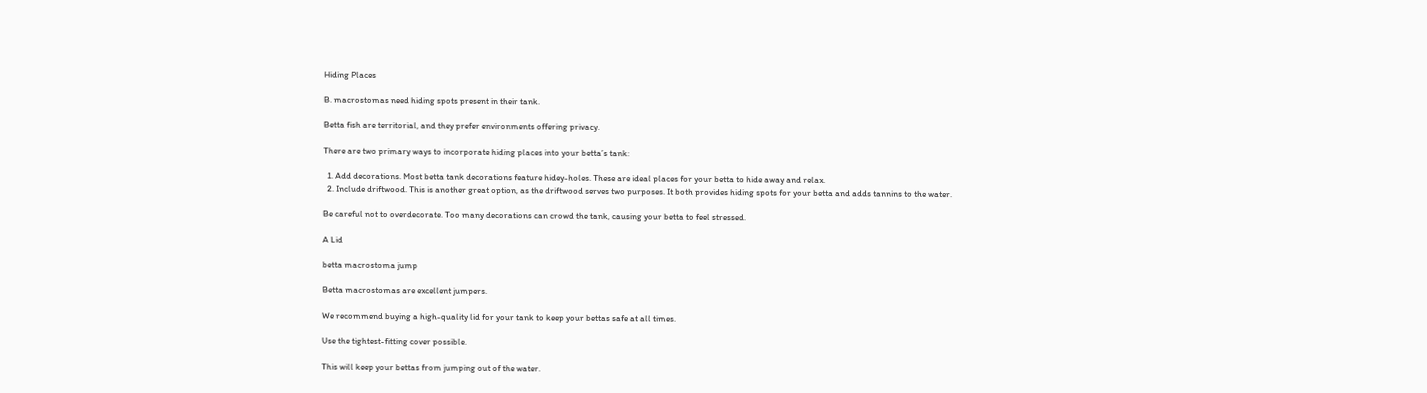Hiding Places

B. macrostomas need hiding spots present in their tank.

Betta fish are territorial, and they prefer environments offering privacy.

There are two primary ways to incorporate hiding places into your betta’s tank:

  1. Add decorations. Most betta tank decorations feature hidey-holes. These are ideal places for your betta to hide away and relax.
  2. Include driftwood. This is another great option, as the driftwood serves two purposes. It both provides hiding spots for your betta and adds tannins to the water.

Be careful not to overdecorate. Too many decorations can crowd the tank, causing your betta to feel stressed.

A Lid

betta macrostoma jump

Betta macrostomas are excellent jumpers.

We recommend buying a high-quality lid for your tank to keep your bettas safe at all times.

Use the tightest-fitting cover possible.

This will keep your bettas from jumping out of the water.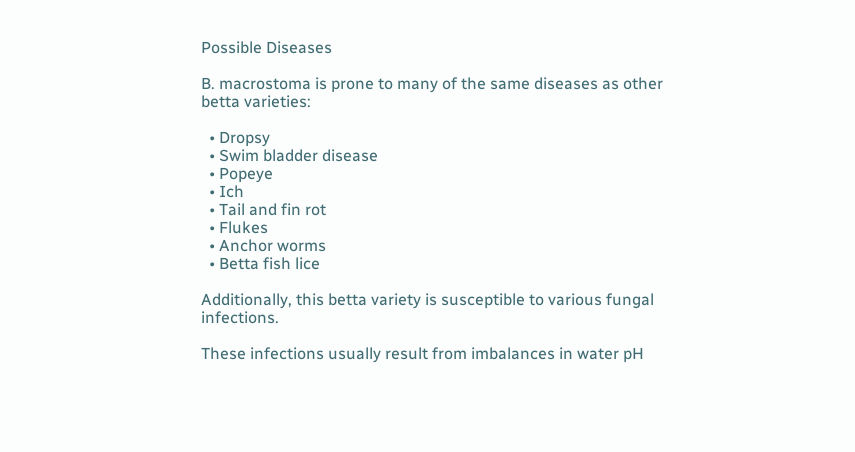Possible Diseases

B. macrostoma is prone to many of the same diseases as other betta varieties:

  • Dropsy
  • Swim bladder disease
  • Popeye
  • Ich
  • Tail and fin rot
  • Flukes
  • Anchor worms
  • Betta fish lice

Additionally, this betta variety is susceptible to various fungal infections.

These infections usually result from imbalances in water pH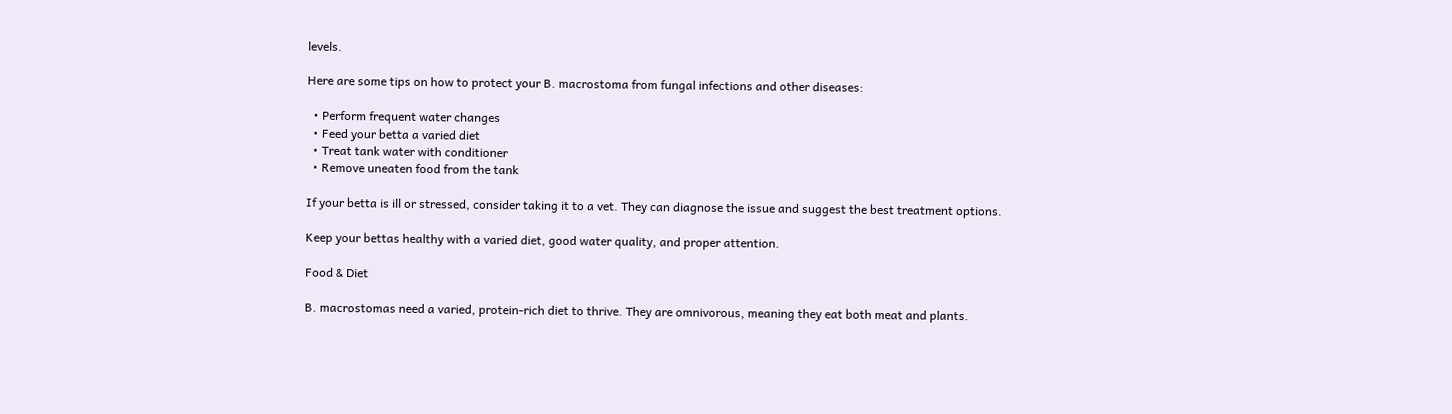levels.

Here are some tips on how to protect your B. macrostoma from fungal infections and other diseases:

  • Perform frequent water changes
  • Feed your betta a varied diet
  • Treat tank water with conditioner
  • Remove uneaten food from the tank

If your betta is ill or stressed, consider taking it to a vet. They can diagnose the issue and suggest the best treatment options.

Keep your bettas healthy with a varied diet, good water quality, and proper attention.

Food & Diet

B. macrostomas need a varied, protein-rich diet to thrive. They are omnivorous, meaning they eat both meat and plants.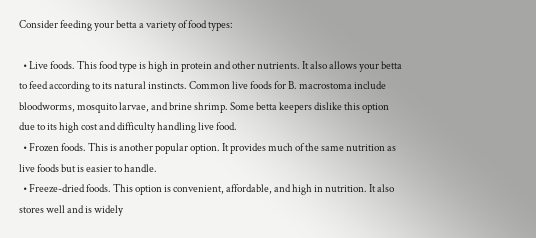Consider feeding your betta a variety of food types:

  • Live foods. This food type is high in protein and other nutrients. It also allows your betta to feed according to its natural instincts. Common live foods for B. macrostoma include bloodworms, mosquito larvae, and brine shrimp. Some betta keepers dislike this option due to its high cost and difficulty handling live food.
  • Frozen foods. This is another popular option. It provides much of the same nutrition as live foods but is easier to handle.
  • Freeze-dried foods. This option is convenient, affordable, and high in nutrition. It also stores well and is widely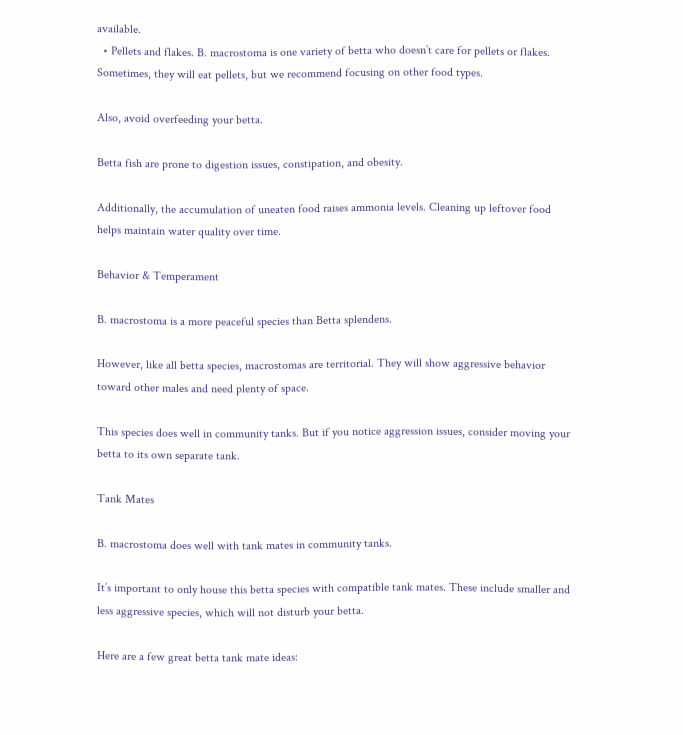available.
  • Pellets and flakes. B. macrostoma is one variety of betta who doesn’t care for pellets or flakes. Sometimes, they will eat pellets, but we recommend focusing on other food types.

Also, avoid overfeeding your betta.

Betta fish are prone to digestion issues, constipation, and obesity.

Additionally, the accumulation of uneaten food raises ammonia levels. Cleaning up leftover food helps maintain water quality over time.

Behavior & Temperament

B. macrostoma is a more peaceful species than Betta splendens.

However, like all betta species, macrostomas are territorial. They will show aggressive behavior toward other males and need plenty of space.

This species does well in community tanks. But if you notice aggression issues, consider moving your betta to its own separate tank.

Tank Mates

B. macrostoma does well with tank mates in community tanks.

It’s important to only house this betta species with compatible tank mates. These include smaller and less aggressive species, which will not disturb your betta.

Here are a few great betta tank mate ideas: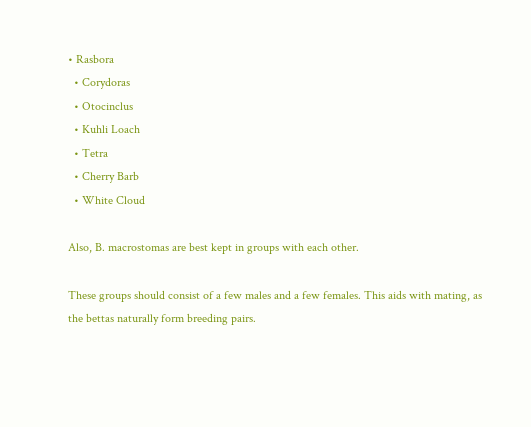• Rasbora
  • Corydoras
  • Otocinclus
  • Kuhli Loach
  • Tetra
  • Cherry Barb
  • White Cloud

Also, B. macrostomas are best kept in groups with each other.

These groups should consist of a few males and a few females. This aids with mating, as the bettas naturally form breeding pairs.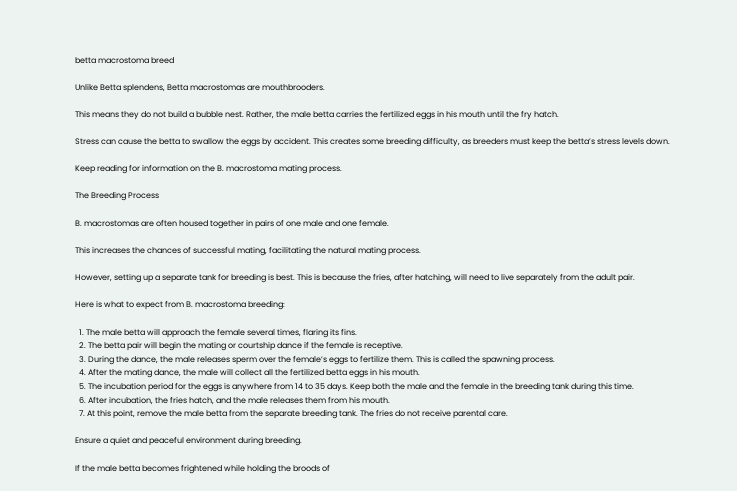betta macrostoma breed

Unlike Betta splendens, Betta macrostomas are mouthbrooders.

This means they do not build a bubble nest. Rather, the male betta carries the fertilized eggs in his mouth until the fry hatch.

Stress can cause the betta to swallow the eggs by accident. This creates some breeding difficulty, as breeders must keep the betta’s stress levels down.

Keep reading for information on the B. macrostoma mating process.

The Breeding Process

B. macrostomas are often housed together in pairs of one male and one female.

This increases the chances of successful mating, facilitating the natural mating process.

However, setting up a separate tank for breeding is best. This is because the fries, after hatching, will need to live separately from the adult pair.

Here is what to expect from B. macrostoma breeding:

  1. The male betta will approach the female several times, flaring its fins.
  2. The betta pair will begin the mating or courtship dance if the female is receptive.
  3. During the dance, the male releases sperm over the female’s eggs to fertilize them. This is called the spawning process.
  4. After the mating dance, the male will collect all the fertilized betta eggs in his mouth.
  5. The incubation period for the eggs is anywhere from 14 to 35 days. Keep both the male and the female in the breeding tank during this time.
  6. After incubation, the fries hatch, and the male releases them from his mouth.
  7. At this point, remove the male betta from the separate breeding tank. The fries do not receive parental care.

Ensure a quiet and peaceful environment during breeding.

If the male betta becomes frightened while holding the broods of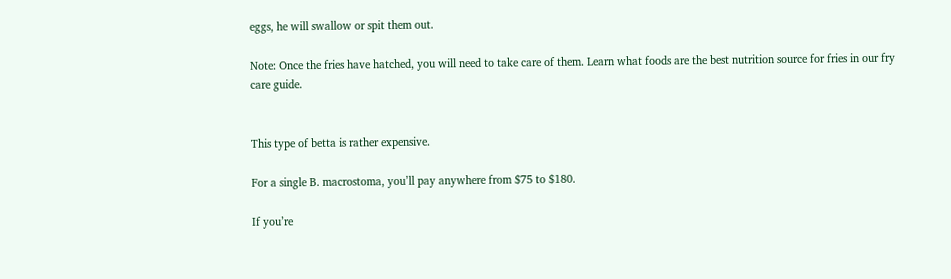eggs, he will swallow or spit them out.

Note: Once the fries have hatched, you will need to take care of them. Learn what foods are the best nutrition source for fries in our fry care guide.


This type of betta is rather expensive.

For a single B. macrostoma, you’ll pay anywhere from $75 to $180.

If you’re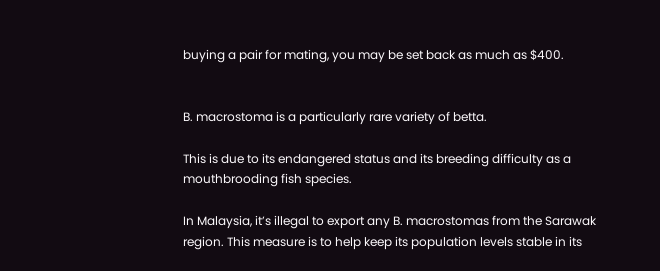buying a pair for mating, you may be set back as much as $400.


B. macrostoma is a particularly rare variety of betta.

This is due to its endangered status and its breeding difficulty as a mouthbrooding fish species.

In Malaysia, it’s illegal to export any B. macrostomas from the Sarawak region. This measure is to help keep its population levels stable in its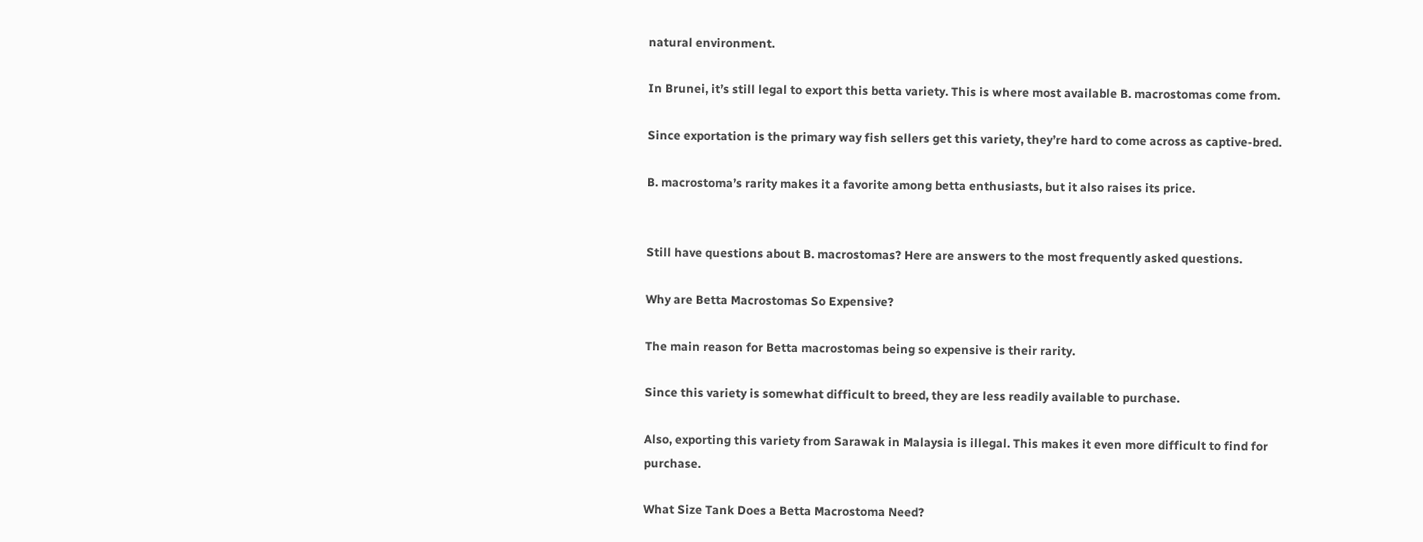natural environment.

In Brunei, it’s still legal to export this betta variety. This is where most available B. macrostomas come from.

Since exportation is the primary way fish sellers get this variety, they’re hard to come across as captive-bred.

B. macrostoma’s rarity makes it a favorite among betta enthusiasts, but it also raises its price.


Still have questions about B. macrostomas? Here are answers to the most frequently asked questions.

Why are Betta Macrostomas So Expensive?

The main reason for Betta macrostomas being so expensive is their rarity.

Since this variety is somewhat difficult to breed, they are less readily available to purchase.

Also, exporting this variety from Sarawak in Malaysia is illegal. This makes it even more difficult to find for purchase.

What Size Tank Does a Betta Macrostoma Need?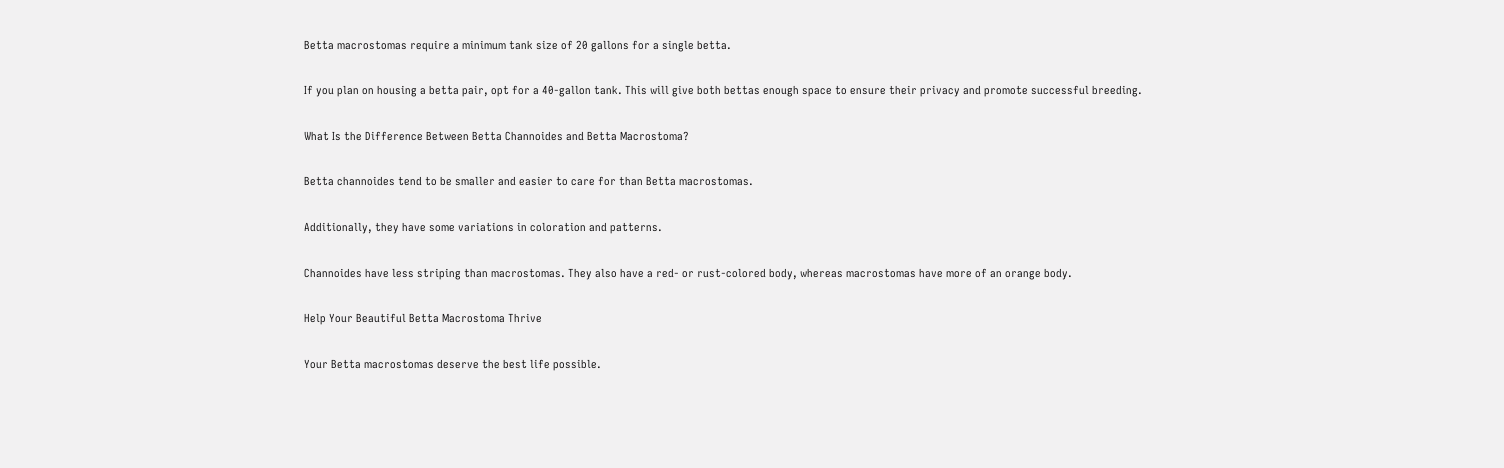Betta macrostomas require a minimum tank size of 20 gallons for a single betta.

If you plan on housing a betta pair, opt for a 40-gallon tank. This will give both bettas enough space to ensure their privacy and promote successful breeding.

What Is the Difference Between Betta Channoides and Betta Macrostoma?

Betta channoides tend to be smaller and easier to care for than Betta macrostomas.

Additionally, they have some variations in coloration and patterns.

Channoides have less striping than macrostomas. They also have a red- or rust-colored body, whereas macrostomas have more of an orange body.

Help Your Beautiful Betta Macrostoma Thrive

Your Betta macrostomas deserve the best life possible.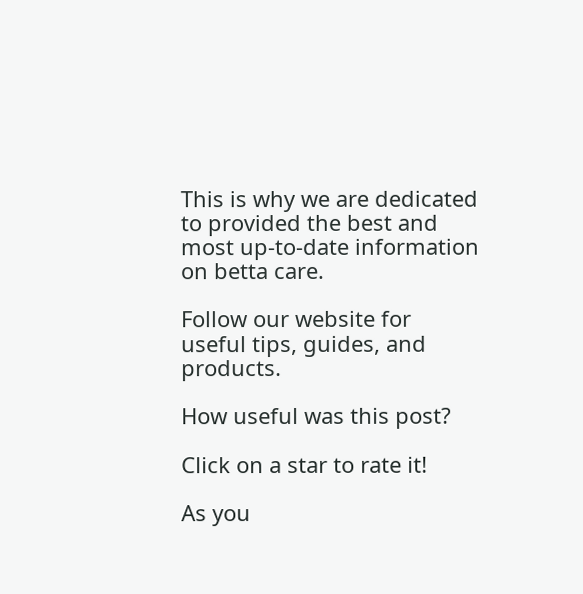This is why we are dedicated to provided the best and most up-to-date information on betta care.

Follow our website for useful tips, guides, and products.

How useful was this post?

Click on a star to rate it!

As you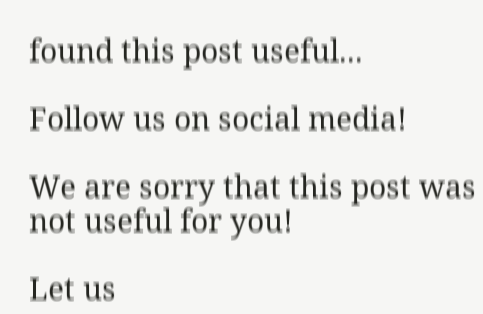found this post useful...

Follow us on social media!

We are sorry that this post was not useful for you!

Let us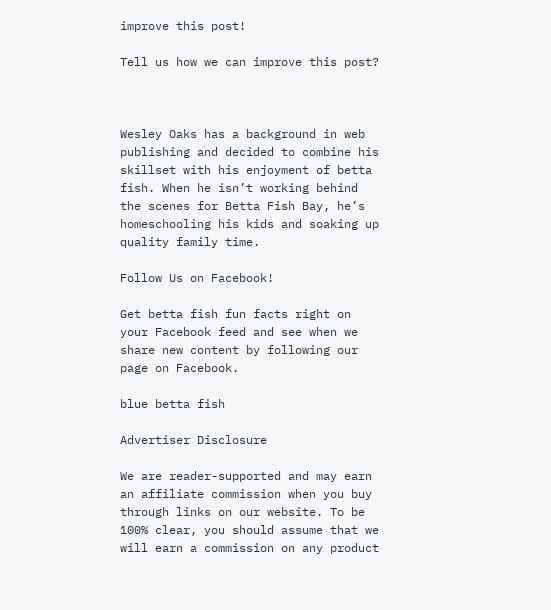improve this post!

Tell us how we can improve this post?



Wesley Oaks has a background in web publishing and decided to combine his skillset with his enjoyment of betta fish. When he isn’t working behind the scenes for Betta Fish Bay, he’s homeschooling his kids and soaking up quality family time.

Follow Us on Facebook!

Get betta fish fun facts right on your Facebook feed and see when we share new content by following our page on Facebook.

blue betta fish

Advertiser Disclosure

We are reader-supported and may earn an affiliate commission when you buy through links on our website. To be 100% clear, you should assume that we will earn a commission on any product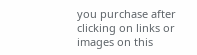you purchase after clicking on links or images on this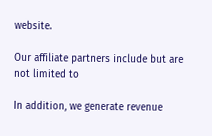website.

Our affiliate partners include but are not limited to

In addition, we generate revenue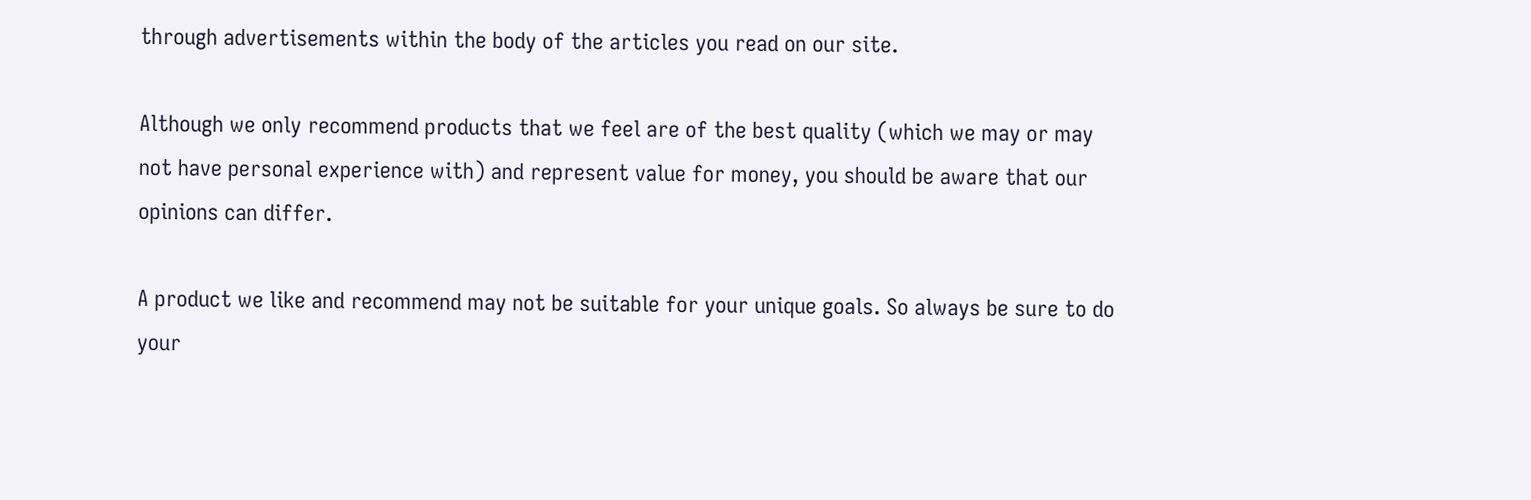through advertisements within the body of the articles you read on our site.

Although we only recommend products that we feel are of the best quality (which we may or may not have personal experience with) and represent value for money, you should be aware that our opinions can differ.

A product we like and recommend may not be suitable for your unique goals. So always be sure to do your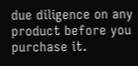due diligence on any product before you purchase it.